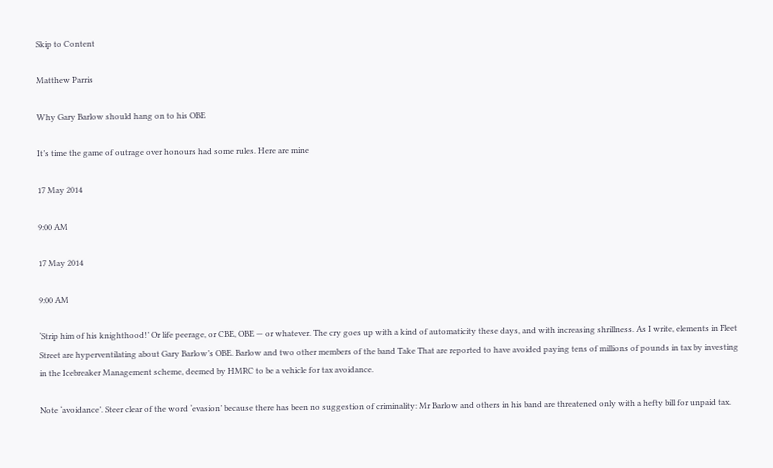Skip to Content

Matthew Parris

Why Gary Barlow should hang on to his OBE

It’s time the game of outrage over honours had some rules. Here are mine

17 May 2014

9:00 AM

17 May 2014

9:00 AM

‘Strip him of his knighthood!’ Or life peerage, or CBE, OBE — or whatever. The cry goes up with a kind of automaticity these days, and with increasing shrillness. As I write, elements in Fleet Street are hyperventilating about Gary Barlow’s OBE. Barlow and two other members of the band Take That are reported to have avoided paying tens of millions of pounds in tax by investing in the Icebreaker Management scheme, deemed by HMRC to be a vehicle for tax avoidance.

Note ‘avoidance’. Steer clear of the word ‘evasion’ because there has been no suggestion of criminality: Mr Barlow and others in his band are threatened only with a hefty bill for unpaid tax.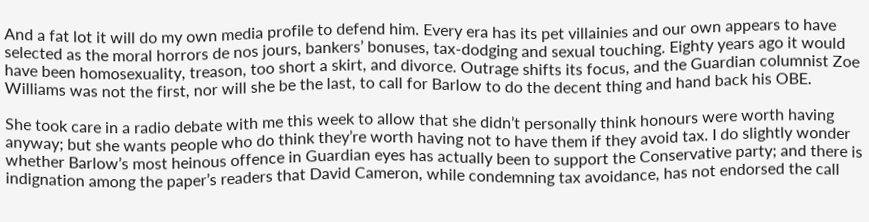And a fat lot it will do my own media profile to defend him. Every era has its pet villainies and our own appears to have selected as the moral horrors de nos jours, bankers’ bonuses, tax-dodging and sexual touching. Eighty years ago it would have been homosexuality, treason, too short a skirt, and divorce. Outrage shifts its focus, and the Guardian columnist Zoe Williams was not the first, nor will she be the last, to call for Barlow to do the decent thing and hand back his OBE.

She took care in a radio debate with me this week to allow that she didn’t personally think honours were worth having anyway; but she wants people who do think they’re worth having not to have them if they avoid tax. I do slightly wonder whether Barlow’s most heinous offence in Guardian eyes has actually been to support the Conservative party; and there is indignation among the paper’s readers that David Cameron, while condemning tax avoidance, has not endorsed the call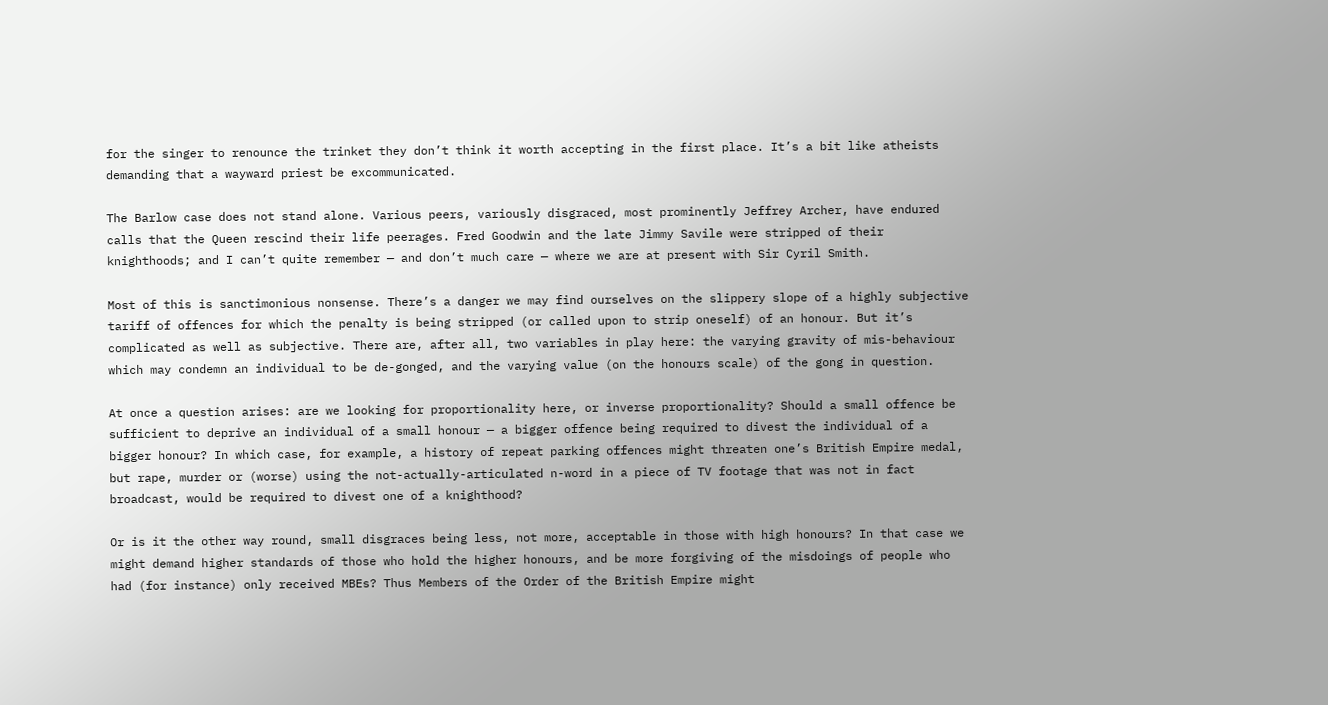for the singer to renounce the trinket they don’t think it worth accepting in the first place. It’s a bit like atheists demanding that a wayward priest be excommunicated.

The Barlow case does not stand alone. Various peers, variously disgraced, most prominently Jeffrey Archer, have endured calls that the Queen rescind their life peerages. Fred Goodwin and the late Jimmy Savile were stripped of their knighthoods; and I can’t quite remember — and don’t much care — where we are at present with Sir Cyril Smith.

Most of this is sanctimonious nonsense. There’s a danger we may find ourselves on the slippery slope of a highly subjective tariff of offences for which the penalty is being stripped (or called upon to strip oneself) of an honour. But it’s complicated as well as subjective. There are, after all, two variables in play here: the varying gravity of mis-behaviour which may condemn an individual to be de-gonged, and the varying value (on the honours scale) of the gong in question.

At once a question arises: are we looking for proportionality here, or inverse proportionality? Should a small offence be sufficient to deprive an individual of a small honour — a bigger offence being required to divest the individual of a bigger honour? In which case, for example, a history of repeat parking offences might threaten one’s British Empire medal, but rape, murder or (worse) using the not-actually-articulated n-word in a piece of TV footage that was not in fact broadcast, would be required to divest one of a knighthood?

Or is it the other way round, small disgraces being less, not more, acceptable in those with high honours? In that case we might demand higher standards of those who hold the higher honours, and be more forgiving of the misdoings of people who had (for instance) only received MBEs? Thus Members of the Order of the British Empire might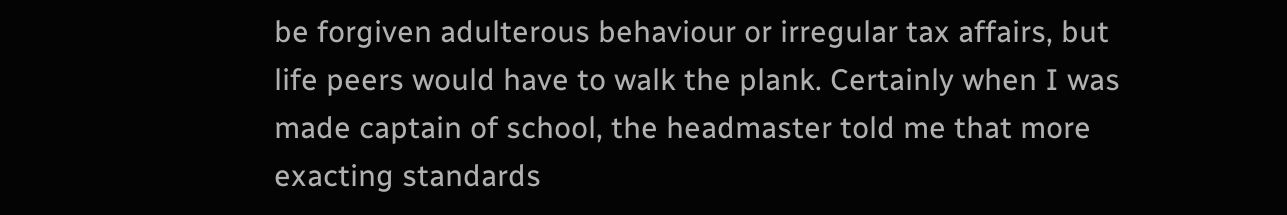be forgiven adulterous behaviour or irregular tax affairs, but life peers would have to walk the plank. Certainly when I was made captain of school, the headmaster told me that more exacting standards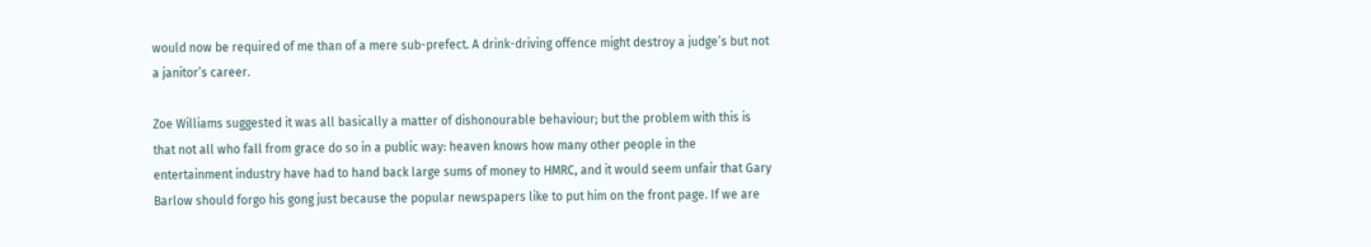would now be required of me than of a mere sub-prefect. A drink-driving offence might destroy a judge’s but not a janitor’s career.

Zoe Williams suggested it was all basically a matter of dishonourable behaviour; but the problem with this is that not all who fall from grace do so in a public way: heaven knows how many other people in the entertainment industry have had to hand back large sums of money to HMRC, and it would seem unfair that Gary Barlow should forgo his gong just because the popular newspapers like to put him on the front page. If we are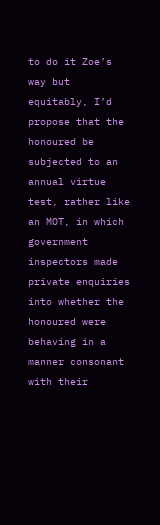to do it Zoe’s way but equitably, I’d propose that the honoured be subjected to an annual virtue test, rather like an MOT, in which government inspectors made private enquiries into whether the honoured were behaving in a manner consonant with their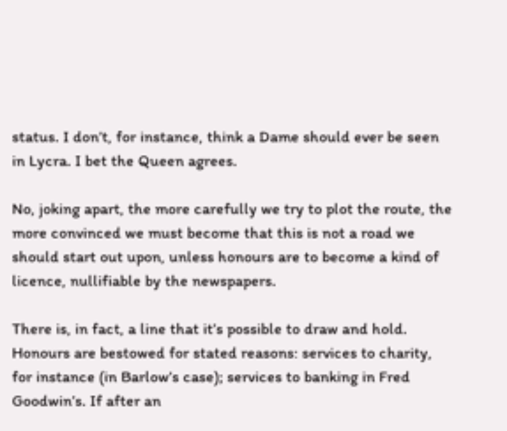status. I don’t, for instance, think a Dame should ever be seen in Lycra. I bet the Queen agrees.

No, joking apart, the more carefully we try to plot the route, the more convinced we must become that this is not a road we should start out upon, unless honours are to become a kind of licence, nullifiable by the newspapers.

There is, in fact, a line that it’s possible to draw and hold. Honours are bestowed for stated reasons: services to charity, for instance (in Barlow’s case); services to banking in Fred Goodwin’s. If after an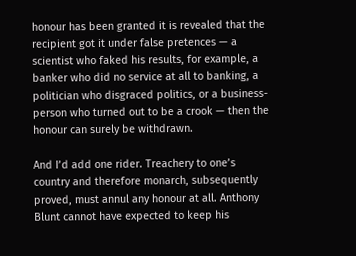honour has been granted it is revealed that the recipient got it under false pretences — a scientist who faked his results, for example, a banker who did no service at all to banking, a politician who disgraced politics, or a business-person who turned out to be a crook — then the honour can surely be withdrawn.

And I’d add one rider. Treachery to one’s country and therefore monarch, subsequently proved, must annul any honour at all. Anthony Blunt cannot have expected to keep his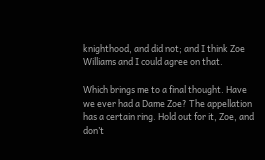knighthood, and did not; and I think Zoe Williams and I could agree on that.

Which brings me to a final thought. Have we ever had a Dame Zoe? The appellation has a certain ring. Hold out for it, Zoe, and don’t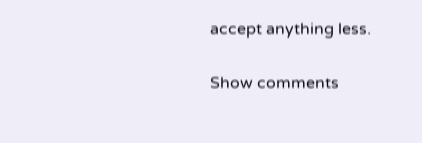accept anything less.

Show comments